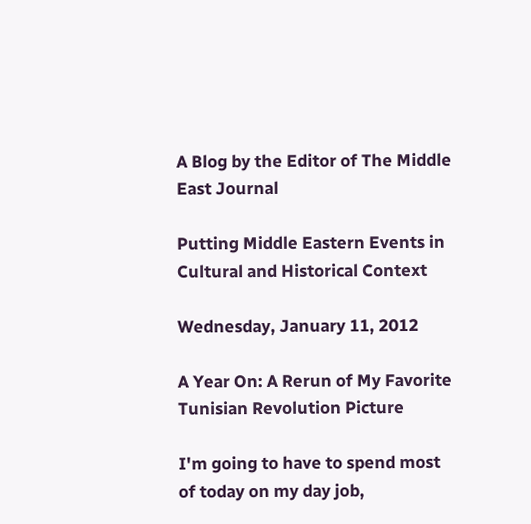A Blog by the Editor of The Middle East Journal

Putting Middle Eastern Events in Cultural and Historical Context

Wednesday, January 11, 2012

A Year On: A Rerun of My Favorite Tunisian Revolution Picture

I'm going to have to spend most of today on my day job,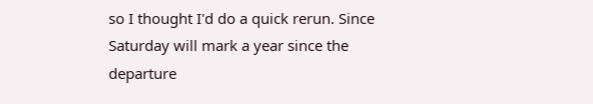so I thought I'd do a quick rerun. Since Saturday will mark a year since the departure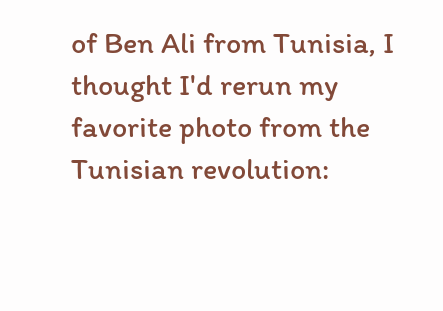of Ben Ali from Tunisia, I thought I'd rerun my favorite photo from the Tunisian revolution: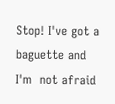Stop! I've got a baguette and I'm  not afraid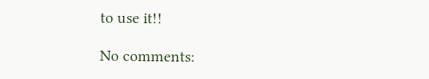to use it!!

No comments: